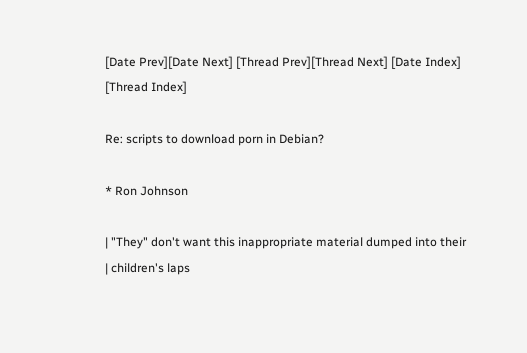[Date Prev][Date Next] [Thread Prev][Thread Next] [Date Index] [Thread Index]

Re: scripts to download porn in Debian?

* Ron Johnson

| "They" don't want this inappropriate material dumped into their
| children's laps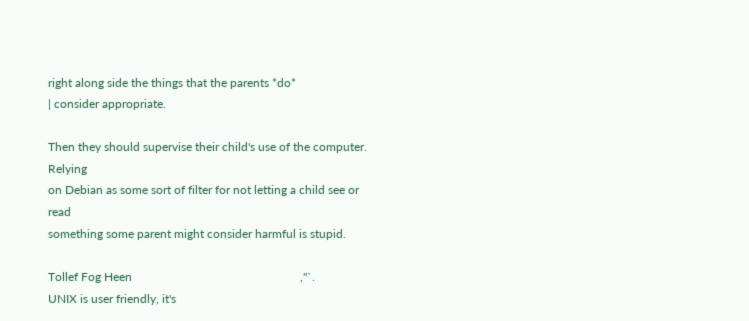right along side the things that the parents *do*
| consider appropriate.

Then they should supervise their child's use of the computer.  Relying
on Debian as some sort of filter for not letting a child see or read
something some parent might consider harmful is stupid.

Tollef Fog Heen                                                        ,''`.
UNIX is user friendly, it's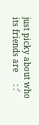just picky about who its friends are      : :'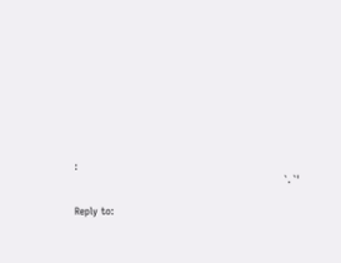:
                                                                      `. `'

Reply to: